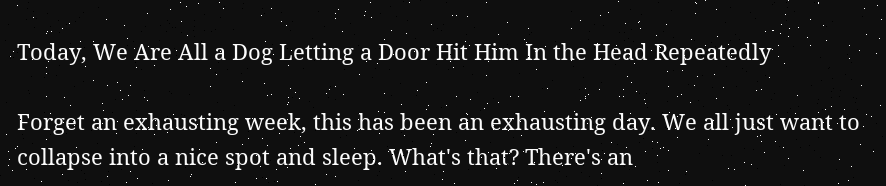Today, We Are All a Dog Letting a Door Hit Him In the Head Repeatedly

Forget an exhausting week, this has been an exhausting day. We all just want to collapse into a nice spot and sleep. What's that? There's an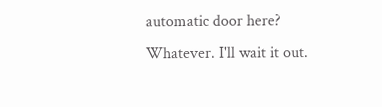automatic door here? Whatever. I'll wait it out.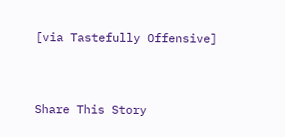[via Tastefully Offensive]


Share This Story